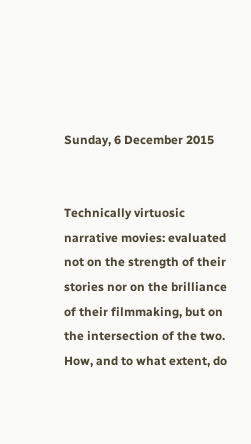Sunday, 6 December 2015


Technically virtuosic narrative movies: evaluated not on the strength of their stories nor on the brilliance of their filmmaking, but on the intersection of the two. How, and to what extent, do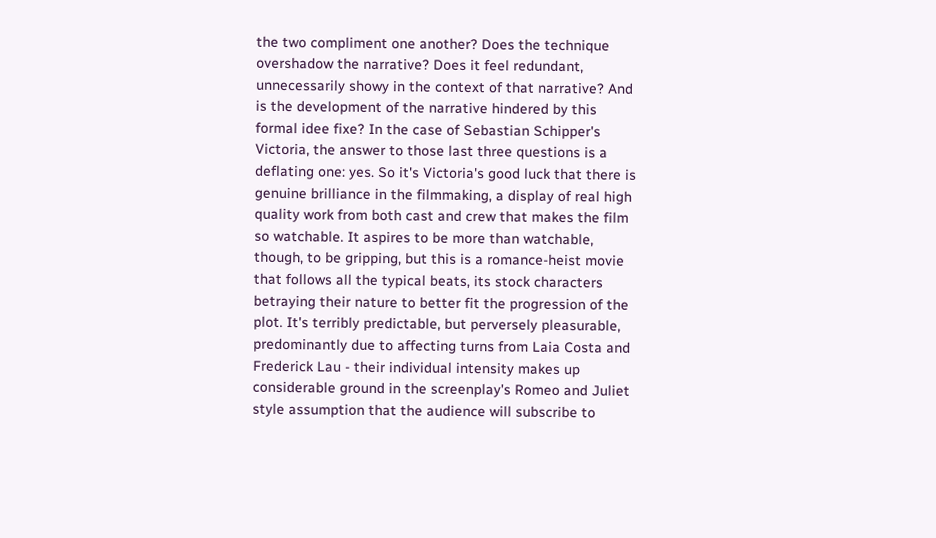the two compliment one another? Does the technique overshadow the narrative? Does it feel redundant, unnecessarily showy in the context of that narrative? And is the development of the narrative hindered by this formal idee fixe? In the case of Sebastian Schipper's Victoria, the answer to those last three questions is a deflating one: yes. So it's Victoria's good luck that there is genuine brilliance in the filmmaking, a display of real high quality work from both cast and crew that makes the film so watchable. It aspires to be more than watchable, though, to be gripping, but this is a romance-heist movie that follows all the typical beats, its stock characters betraying their nature to better fit the progression of the plot. It's terribly predictable, but perversely pleasurable, predominantly due to affecting turns from Laia Costa and Frederick Lau - their individual intensity makes up considerable ground in the screenplay's Romeo and Juliet style assumption that the audience will subscribe to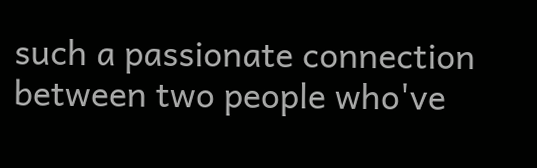such a passionate connection between two people who've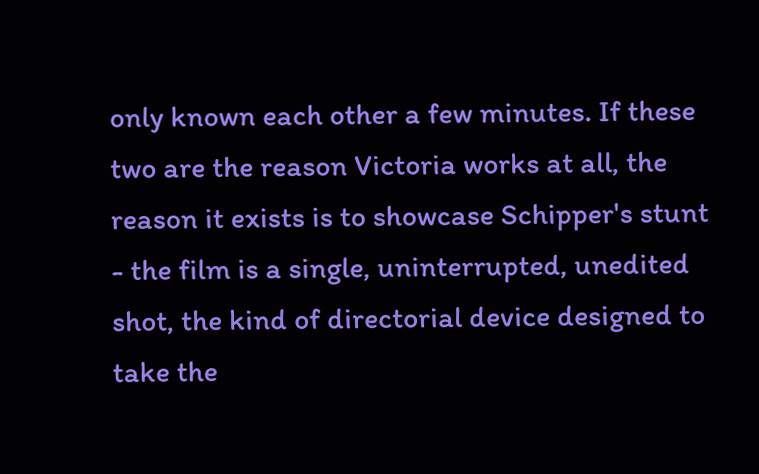only known each other a few minutes. If these two are the reason Victoria works at all, the reason it exists is to showcase Schipper's stunt - the film is a single, uninterrupted, unedited shot, the kind of directorial device designed to take the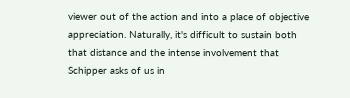viewer out of the action and into a place of objective appreciation. Naturally, it's difficult to sustain both that distance and the intense involvement that Schipper asks of us in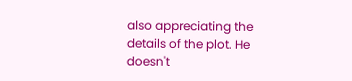also appreciating the details of the plot. He doesn't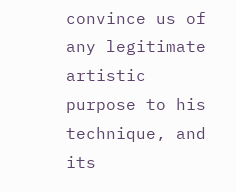convince us of any legitimate artistic purpose to his technique, and its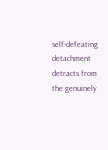self-defeating detachment detracts from the genuinely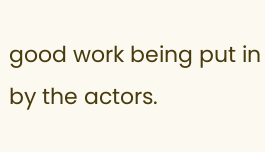good work being put in by the actors.